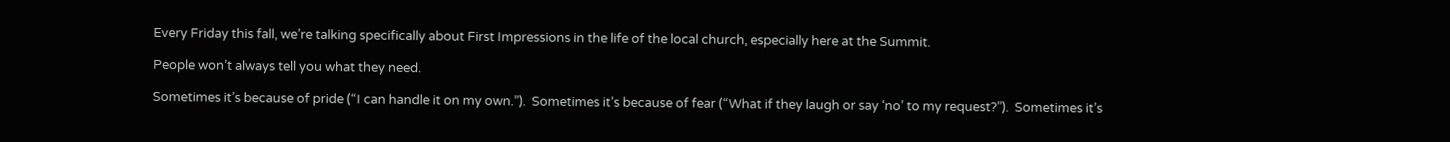Every Friday this fall, we’re talking specifically about First Impressions in the life of the local church, especially here at the Summit.

People won’t always tell you what they need.

Sometimes it’s because of pride (“I can handle it on my own.”).  Sometimes it’s because of fear (“What if they laugh or say ‘no’ to my request?”).  Sometimes it’s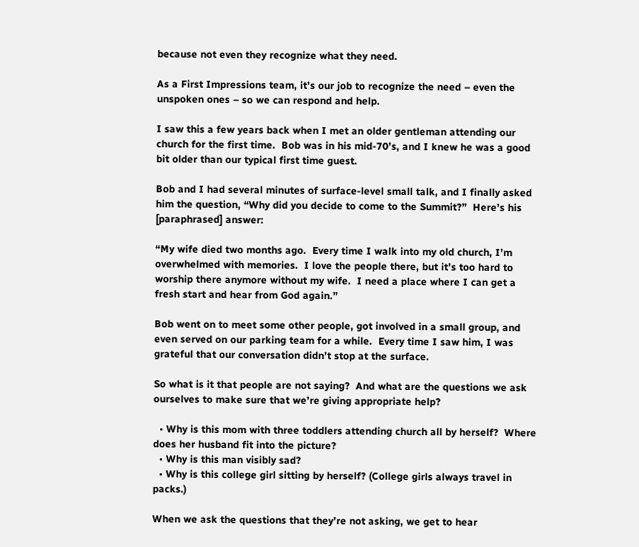because not even they recognize what they need.

As a First Impressions team, it’s our job to recognize the need – even the unspoken ones – so we can respond and help.

I saw this a few years back when I met an older gentleman attending our church for the first time.  Bob was in his mid-70’s, and I knew he was a good bit older than our typical first time guest.

Bob and I had several minutes of surface-level small talk, and I finally asked him the question, “Why did you decide to come to the Summit?”  Here’s his [paraphrased] answer:

“My wife died two months ago.  Every time I walk into my old church, I’m overwhelmed with memories.  I love the people there, but it’s too hard to worship there anymore without my wife.  I need a place where I can get a fresh start and hear from God again.”

Bob went on to meet some other people, got involved in a small group, and even served on our parking team for a while.  Every time I saw him, I was grateful that our conversation didn’t stop at the surface.

So what is it that people are not saying?  And what are the questions we ask ourselves to make sure that we’re giving appropriate help?

  • Why is this mom with three toddlers attending church all by herself?  Where does her husband fit into the picture?
  • Why is this man visibly sad?
  • Why is this college girl sitting by herself? (College girls always travel in packs.)

When we ask the questions that they’re not asking, we get to hear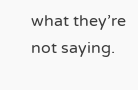what they’re not saying.